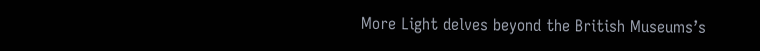More Light delves beyond the British Museums’s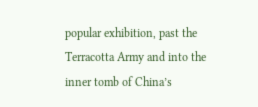popular exhibition, past the Terracotta Army and into the inner tomb of China’s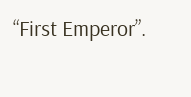“First Emperor”.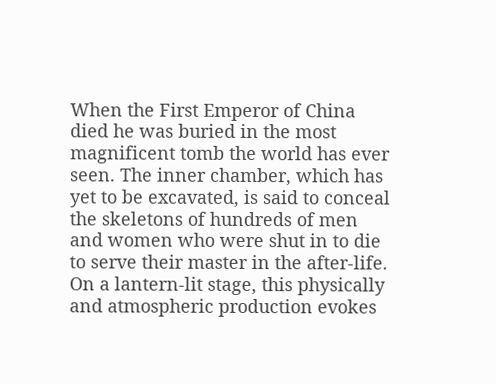When the First Emperor of China died he was buried in the most magnificent tomb the world has ever seen. The inner chamber, which has yet to be excavated, is said to conceal the skeletons of hundreds of men and women who were shut in to die to serve their master in the after-life. On a lantern-lit stage, this physically and atmospheric production evokes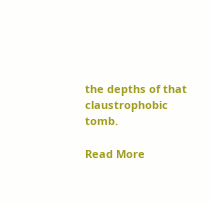the depths of that claustrophobic tomb.

Read More